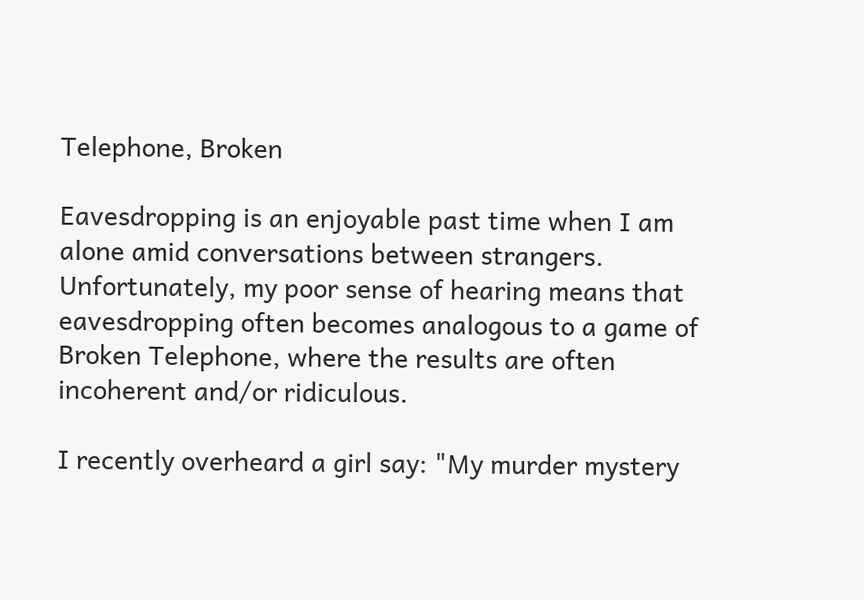Telephone, Broken

Eavesdropping is an enjoyable past time when I am alone amid conversations between strangers. Unfortunately, my poor sense of hearing means that eavesdropping often becomes analogous to a game of Broken Telephone, where the results are often incoherent and/or ridiculous.

I recently overheard a girl say: "My murder mystery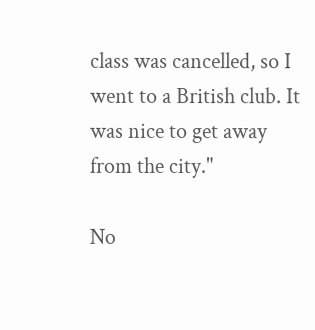class was cancelled, so I went to a British club. It was nice to get away from the city."

No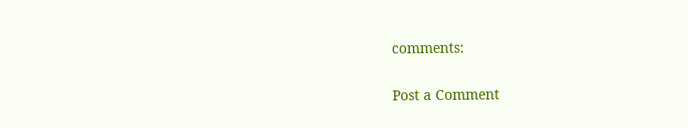comments:

Post a Comment